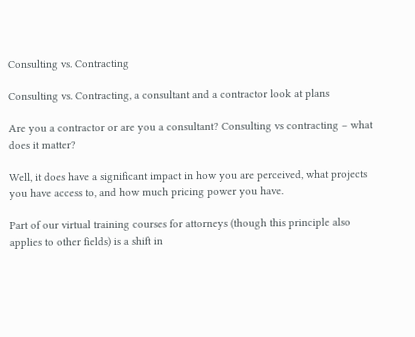Consulting vs. Contracting

Consulting vs. Contracting, a consultant and a contractor look at plans

Are you a contractor or are you a consultant? Consulting vs contracting – what does it matter?

Well, it does have a significant impact in how you are perceived, what projects you have access to, and how much pricing power you have.

Part of our virtual training courses for attorneys (though this principle also applies to other fields) is a shift in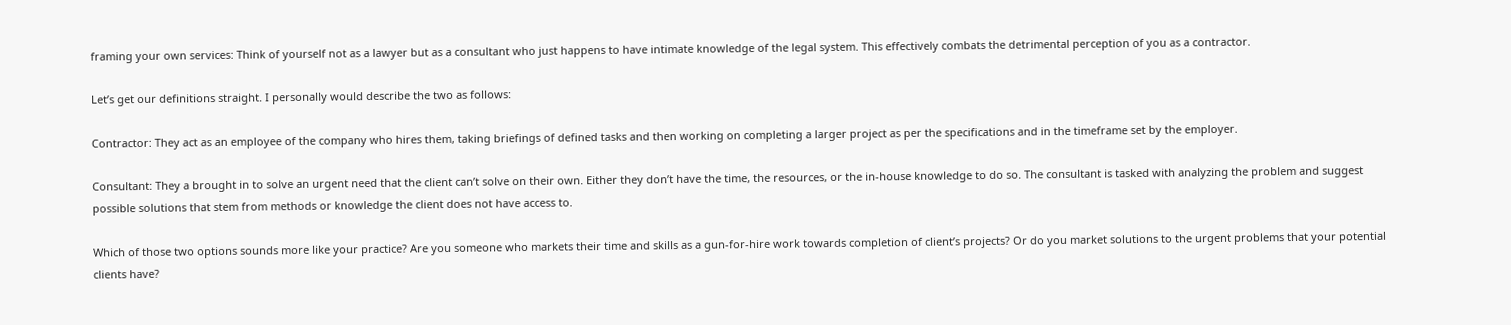framing your own services: Think of yourself not as a lawyer but as a consultant who just happens to have intimate knowledge of the legal system. This effectively combats the detrimental perception of you as a contractor.

Let’s get our definitions straight. I personally would describe the two as follows:

Contractor: They act as an employee of the company who hires them, taking briefings of defined tasks and then working on completing a larger project as per the specifications and in the timeframe set by the employer.

Consultant: They a brought in to solve an urgent need that the client can’t solve on their own. Either they don’t have the time, the resources, or the in-house knowledge to do so. The consultant is tasked with analyzing the problem and suggest possible solutions that stem from methods or knowledge the client does not have access to.

Which of those two options sounds more like your practice? Are you someone who markets their time and skills as a gun-for-hire work towards completion of client’s projects? Or do you market solutions to the urgent problems that your potential clients have?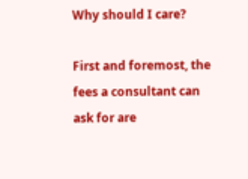Why should I care?

First and foremost, the fees a consultant can ask for are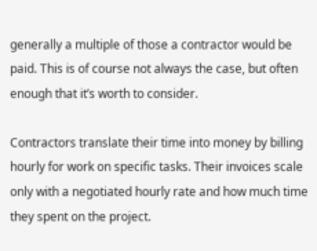generally a multiple of those a contractor would be paid. This is of course not always the case, but often enough that it’s worth to consider.

Contractors translate their time into money by billing hourly for work on specific tasks. Their invoices scale only with a negotiated hourly rate and how much time they spent on the project.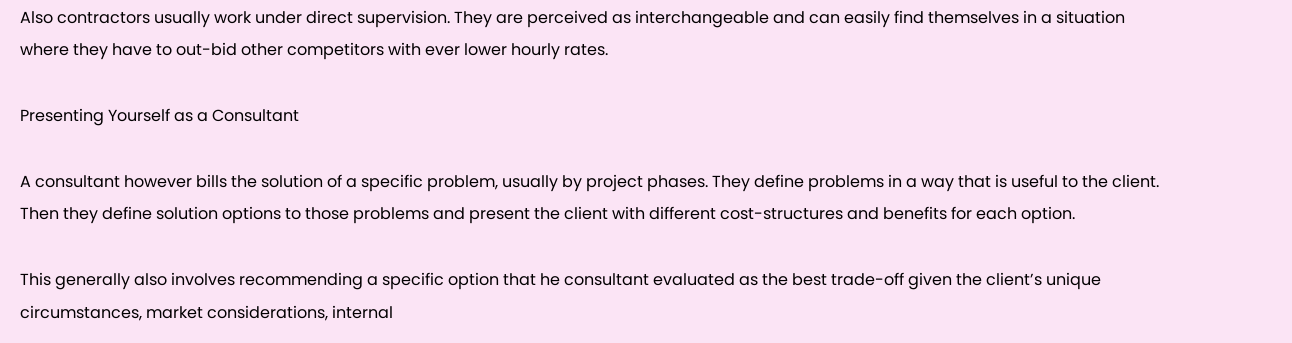Also contractors usually work under direct supervision. They are perceived as interchangeable and can easily find themselves in a situation where they have to out-bid other competitors with ever lower hourly rates.

Presenting Yourself as a Consultant

A consultant however bills the solution of a specific problem, usually by project phases. They define problems in a way that is useful to the client. Then they define solution options to those problems and present the client with different cost-structures and benefits for each option.

This generally also involves recommending a specific option that he consultant evaluated as the best trade-off given the client’s unique circumstances, market considerations, internal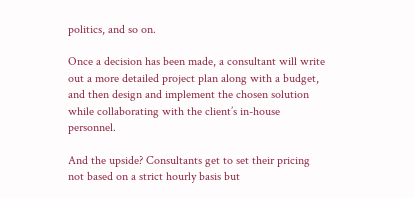politics, and so on.

Once a decision has been made, a consultant will write out a more detailed project plan along with a budget, and then design and implement the chosen solution while collaborating with the client’s in-house personnel.

And the upside? Consultants get to set their pricing not based on a strict hourly basis but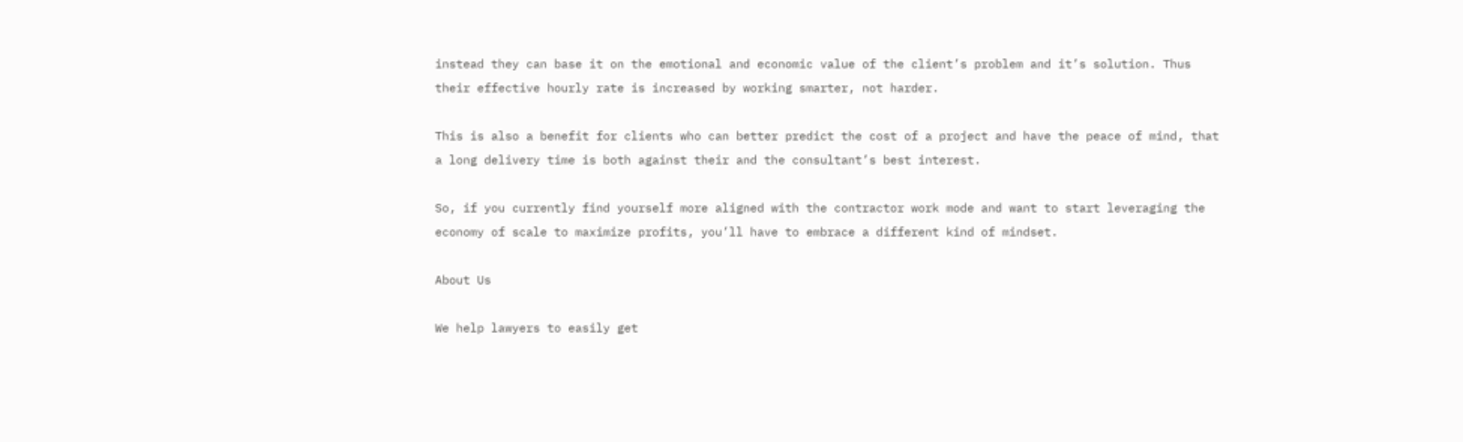instead they can base it on the emotional and economic value of the client’s problem and it’s solution. Thus their effective hourly rate is increased by working smarter, not harder.

This is also a benefit for clients who can better predict the cost of a project and have the peace of mind, that a long delivery time is both against their and the consultant’s best interest.

So, if you currently find yourself more aligned with the contractor work mode and want to start leveraging the economy of scale to maximize profits, you’ll have to embrace a different kind of mindset.

About Us

We help lawyers to easily get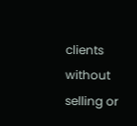clients without selling or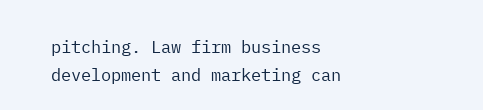pitching. Law firm business development and marketing can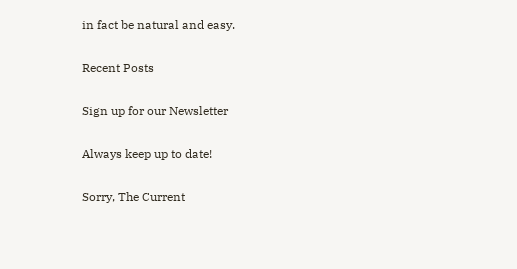in fact be natural and easy.

Recent Posts

Sign up for our Newsletter

Always keep up to date!

Sorry, The Current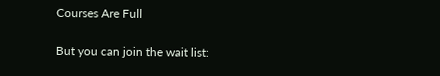Courses Are Full

But you can join the wait list: